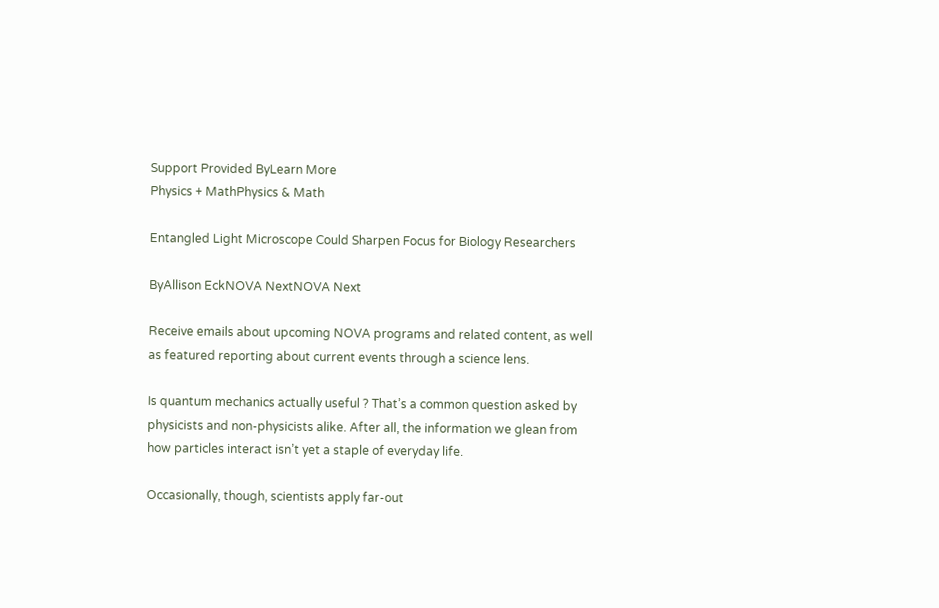Support Provided ByLearn More
Physics + MathPhysics & Math

Entangled Light Microscope Could Sharpen Focus for Biology Researchers

ByAllison EckNOVA NextNOVA Next

Receive emails about upcoming NOVA programs and related content, as well as featured reporting about current events through a science lens.

Is quantum mechanics actually useful ? That’s a common question asked by physicists and non-physicists alike. After all, the information we glean from how particles interact isn’t yet a staple of everyday life.

Occasionally, though, scientists apply far-out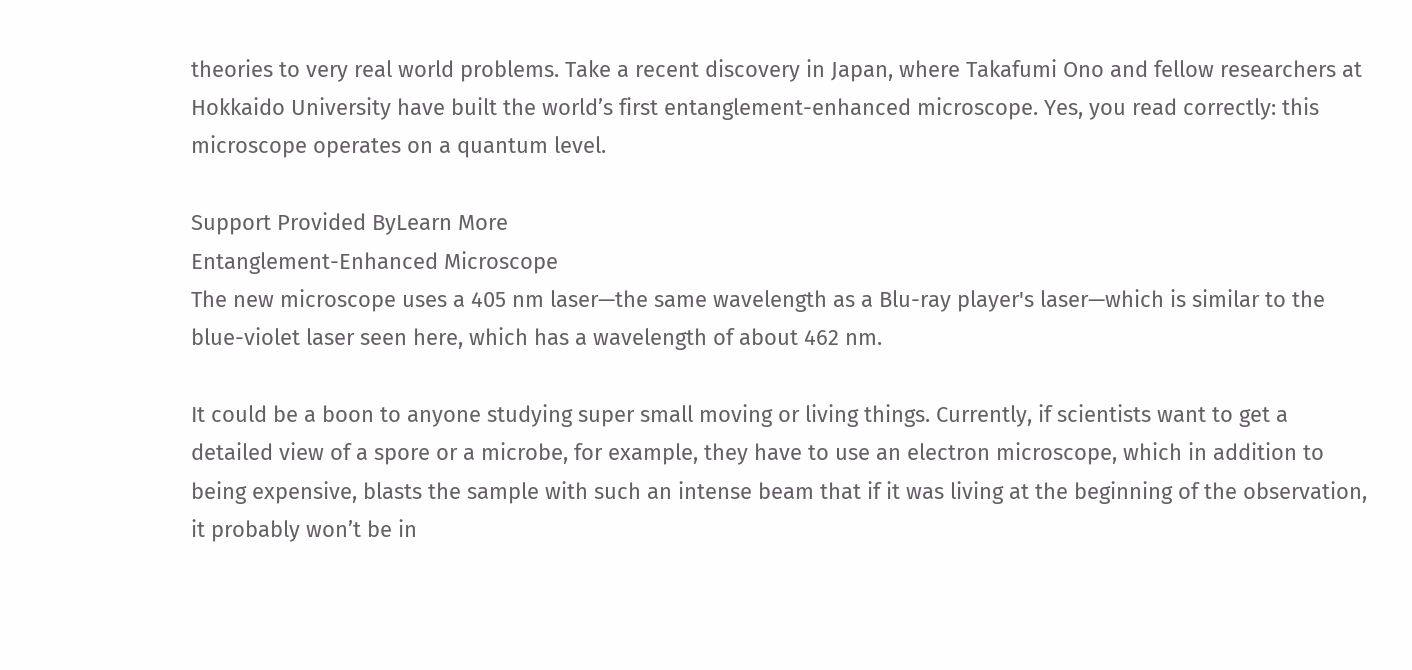theories to very real world problems. Take a recent discovery in Japan, where Takafumi Ono and fellow researchers at Hokkaido University have built the world’s first entanglement-enhanced microscope. Yes, you read correctly: this microscope operates on a quantum level.

Support Provided ByLearn More
Entanglement-Enhanced Microscope
The new microscope uses a 405 nm laser—the same wavelength as a Blu-ray player's laser—which is similar to the blue-violet laser seen here, which has a wavelength of about 462 nm.

It could be a boon to anyone studying super small moving or living things. Currently, if scientists want to get a detailed view of a spore or a microbe, for example, they have to use an electron microscope, which in addition to being expensive, blasts the sample with such an intense beam that if it was living at the beginning of the observation, it probably won’t be in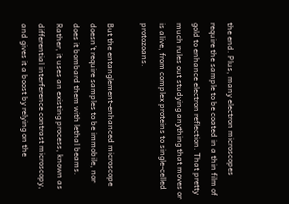the end. Plus, many electron microscopes require the sample to be coated in a thin film of gold to enhance electron reflection. That pretty much rules out studying anything that moves or is alive, from complex proteins to single-celled protozoans.

But the entanglement-enhanced microscope doesn’t require samples to be immobile, nor does it bombard them with lethal beams. Rather, it uses an existing process, known as differential interference contrast microscopy, and gives it a boost by relying on the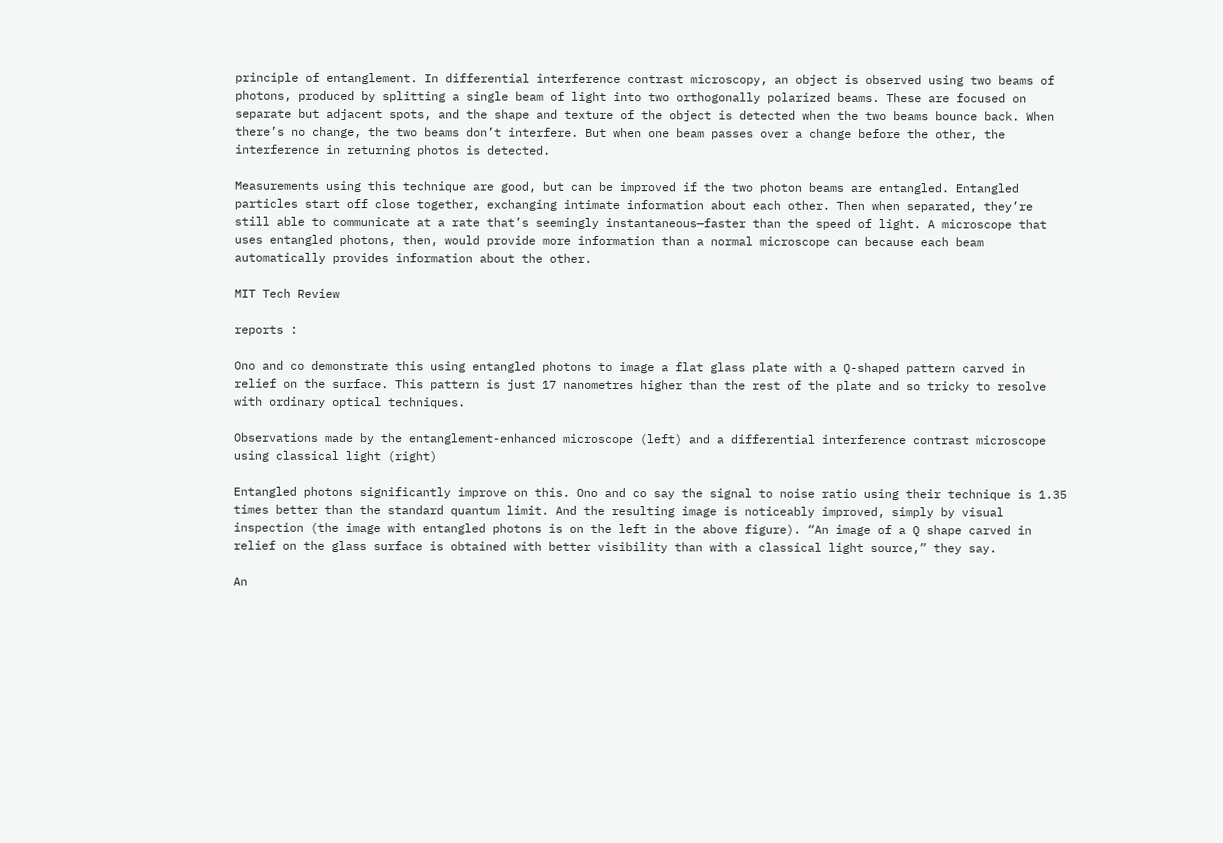principle of entanglement. In differential interference contrast microscopy, an object is observed using two beams of photons, produced by splitting a single beam of light into two orthogonally polarized beams. These are focused on separate but adjacent spots, and the shape and texture of the object is detected when the two beams bounce back. When there’s no change, the two beams don’t interfere. But when one beam passes over a change before the other, the interference in returning photos is detected.

Measurements using this technique are good, but can be improved if the two photon beams are entangled. Entangled particles start off close together, exchanging intimate information about each other. Then when separated, they’re still able to communicate at a rate that’s seemingly instantaneous—faster than the speed of light. A microscope that uses entangled photons, then, would provide more information than a normal microscope can because each beam automatically provides information about the other.

MIT Tech Review

reports :

Ono and co demonstrate this using entangled photons to image a flat glass plate with a Q-shaped pattern carved in relief on the surface. This pattern is just 17 nanometres higher than the rest of the plate and so tricky to resolve with ordinary optical techniques.

Observations made by the entanglement-enhanced microscope (left) and a differential interference contrast microscope using classical light (right)

Entangled photons significantly improve on this. Ono and co say the signal to noise ratio using their technique is 1.35 times better than the standard quantum limit. And the resulting image is noticeably improved, simply by visual inspection (the image with entangled photons is on the left in the above figure). “An image of a Q shape carved in relief on the glass surface is obtained with better visibility than with a classical light source,” they say.

An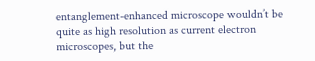entanglement-enhanced microscope wouldn’t be quite as high resolution as current electron microscopes, but the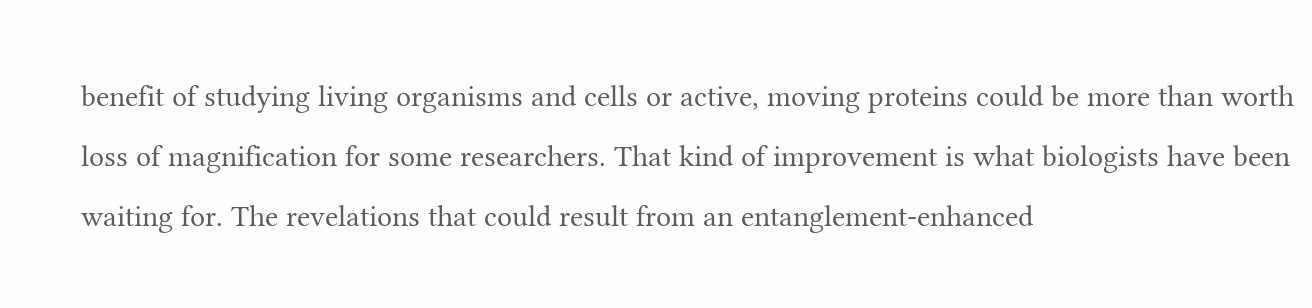benefit of studying living organisms and cells or active, moving proteins could be more than worth loss of magnification for some researchers. That kind of improvement is what biologists have been waiting for. The revelations that could result from an entanglement-enhanced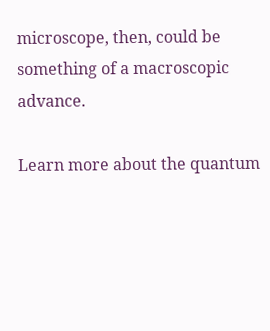microscope, then, could be something of a macroscopic advance.

Learn more about the quantum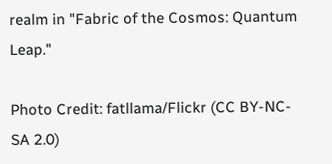realm in "Fabric of the Cosmos: Quantum Leap."

Photo Credit: fatllama/Flickr (CC BY-NC-SA 2.0)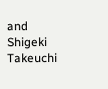and Shigeki Takeuchi